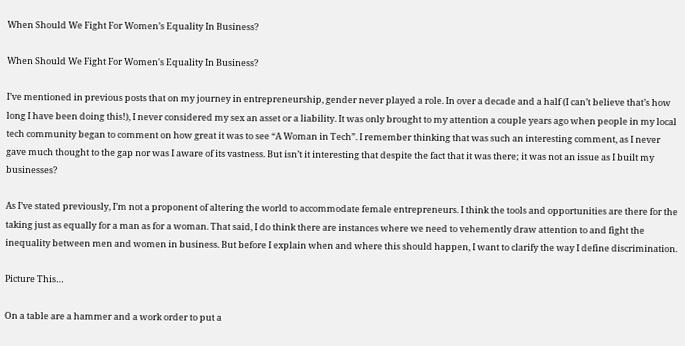When Should We Fight For Women’s Equality In Business?

When Should We Fight For Women's Equality In Business?

I’ve mentioned in previous posts that on my journey in entrepreneurship, gender never played a role. In over a decade and a half (I can’t believe that’s how long I have been doing this!), I never considered my sex an asset or a liability. It was only brought to my attention a couple years ago when people in my local tech community began to comment on how great it was to see “A Woman in Tech”. I remember thinking that was such an interesting comment, as I never gave much thought to the gap nor was I aware of its vastness. But isn’t it interesting that despite the fact that it was there; it was not an issue as I built my businesses?

As I’ve stated previously, I’m not a proponent of altering the world to accommodate female entrepreneurs. I think the tools and opportunities are there for the taking just as equally for a man as for a woman. That said, I do think there are instances where we need to vehemently draw attention to and fight the inequality between men and women in business. But before I explain when and where this should happen, I want to clarify the way I define discrimination.

Picture This…

On a table are a hammer and a work order to put a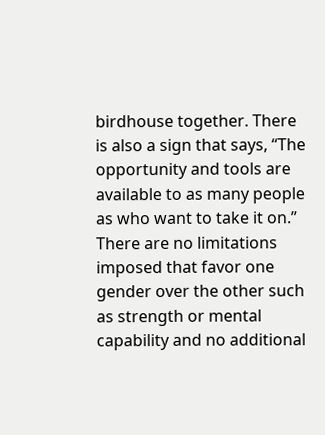birdhouse together. There is also a sign that says, “The opportunity and tools are available to as many people as who want to take it on.” There are no limitations imposed that favor one gender over the other such as strength or mental capability and no additional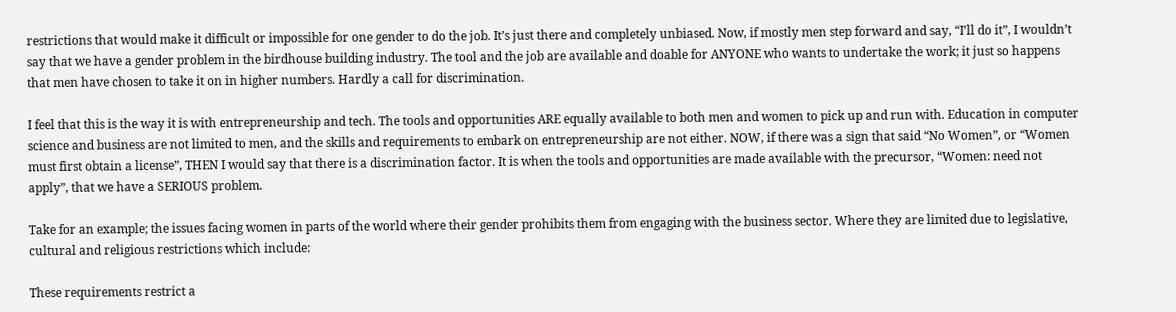restrictions that would make it difficult or impossible for one gender to do the job. It’s just there and completely unbiased. Now, if mostly men step forward and say, “I’ll do it”, I wouldn’t say that we have a gender problem in the birdhouse building industry. The tool and the job are available and doable for ANYONE who wants to undertake the work; it just so happens that men have chosen to take it on in higher numbers. Hardly a call for discrimination.

I feel that this is the way it is with entrepreneurship and tech. The tools and opportunities ARE equally available to both men and women to pick up and run with. Education in computer science and business are not limited to men, and the skills and requirements to embark on entrepreneurship are not either. NOW, if there was a sign that said “No Women”, or “Women must first obtain a license”, THEN I would say that there is a discrimination factor. It is when the tools and opportunities are made available with the precursor, “Women: need not apply”, that we have a SERIOUS problem.

Take for an example; the issues facing women in parts of the world where their gender prohibits them from engaging with the business sector. Where they are limited due to legislative, cultural and religious restrictions which include:

These requirements restrict a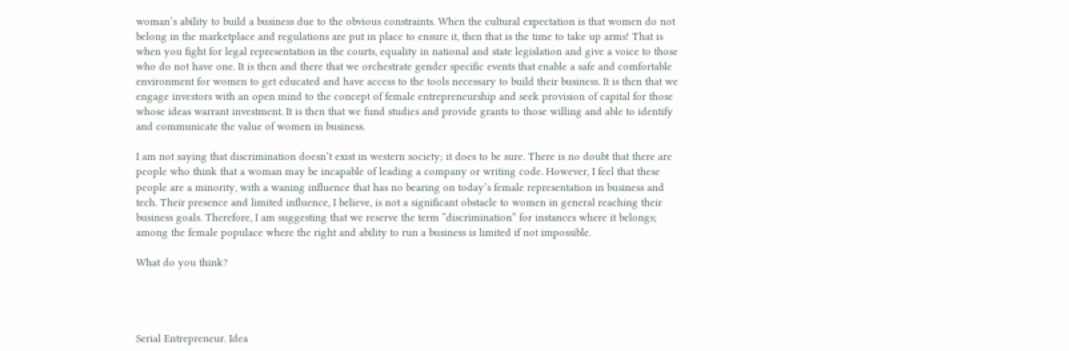woman’s ability to build a business due to the obvious constraints. When the cultural expectation is that women do not belong in the marketplace and regulations are put in place to ensure it, then that is the time to take up arms! That is when you fight for legal representation in the courts, equality in national and state legislation and give a voice to those who do not have one. It is then and there that we orchestrate gender specific events that enable a safe and comfortable environment for women to get educated and have access to the tools necessary to build their business. It is then that we engage investors with an open mind to the concept of female entrepreneurship and seek provision of capital for those whose ideas warrant investment. It is then that we fund studies and provide grants to those willing and able to identify and communicate the value of women in business.

I am not saying that discrimination doesn’t exist in western society; it does to be sure. There is no doubt that there are people who think that a woman may be incapable of leading a company or writing code. However, I feel that these people are a minority, with a waning influence that has no bearing on today’s female representation in business and tech. Their presence and limited influence, I believe, is not a significant obstacle to women in general reaching their business goals. Therefore, I am suggesting that we reserve the term “discrimination” for instances where it belongs; among the female populace where the right and ability to run a business is limited if not impossible.

What do you think?




Serial Entrepreneur. Idea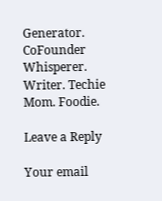Generator. CoFounder Whisperer. Writer. Techie Mom. Foodie.

Leave a Reply

Your email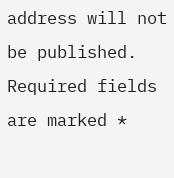address will not be published. Required fields are marked *